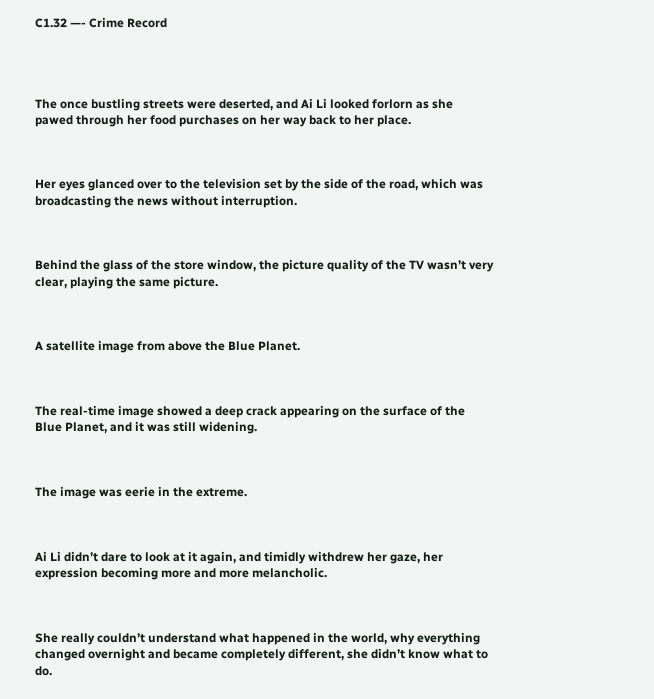C1.32 —- Crime Record




The once bustling streets were deserted, and Ai Li looked forlorn as she pawed through her food purchases on her way back to her place.



Her eyes glanced over to the television set by the side of the road, which was broadcasting the news without interruption.



Behind the glass of the store window, the picture quality of the TV wasn’t very clear, playing the same picture.



A satellite image from above the Blue Planet.



The real-time image showed a deep crack appearing on the surface of the Blue Planet, and it was still widening.



The image was eerie in the extreme.



Ai Li didn’t dare to look at it again, and timidly withdrew her gaze, her expression becoming more and more melancholic.



She really couldn’t understand what happened in the world, why everything changed overnight and became completely different, she didn’t know what to do.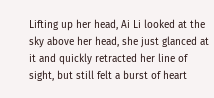Lifting up her head, Ai Li looked at the sky above her head, she just glanced at it and quickly retracted her line of sight, but still felt a burst of heart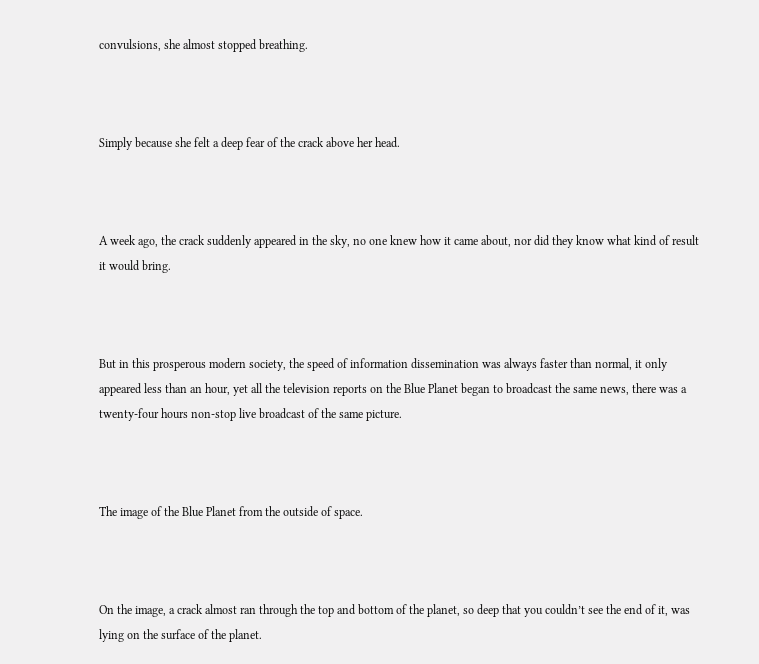convulsions, she almost stopped breathing.



Simply because she felt a deep fear of the crack above her head.



A week ago, the crack suddenly appeared in the sky, no one knew how it came about, nor did they know what kind of result it would bring.



But in this prosperous modern society, the speed of information dissemination was always faster than normal, it only appeared less than an hour, yet all the television reports on the Blue Planet began to broadcast the same news, there was a twenty-four hours non-stop live broadcast of the same picture.



The image of the Blue Planet from the outside of space.



On the image, a crack almost ran through the top and bottom of the planet, so deep that you couldn’t see the end of it, was lying on the surface of the planet.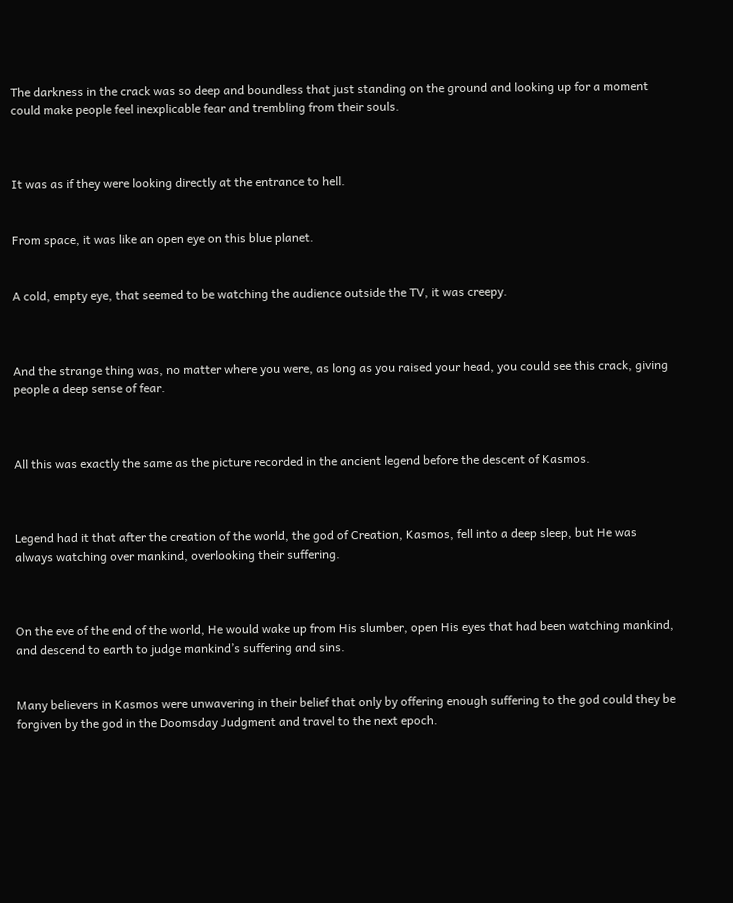The darkness in the crack was so deep and boundless that just standing on the ground and looking up for a moment could make people feel inexplicable fear and trembling from their souls.



It was as if they were looking directly at the entrance to hell.


From space, it was like an open eye on this blue planet.


A cold, empty eye, that seemed to be watching the audience outside the TV, it was creepy.



And the strange thing was, no matter where you were, as long as you raised your head, you could see this crack, giving people a deep sense of fear.



All this was exactly the same as the picture recorded in the ancient legend before the descent of Kasmos.



Legend had it that after the creation of the world, the god of Creation, Kasmos, fell into a deep sleep, but He was always watching over mankind, overlooking their suffering.



On the eve of the end of the world, He would wake up from His slumber, open His eyes that had been watching mankind, and descend to earth to judge mankind’s suffering and sins.


Many believers in Kasmos were unwavering in their belief that only by offering enough suffering to the god could they be forgiven by the god in the Doomsday Judgment and travel to the next epoch.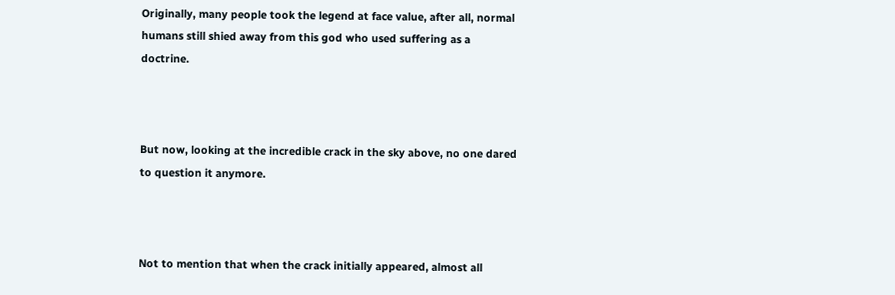Originally, many people took the legend at face value, after all, normal humans still shied away from this god who used suffering as a doctrine.



But now, looking at the incredible crack in the sky above, no one dared to question it anymore.



Not to mention that when the crack initially appeared, almost all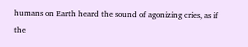humans on Earth heard the sound of agonizing cries, as if the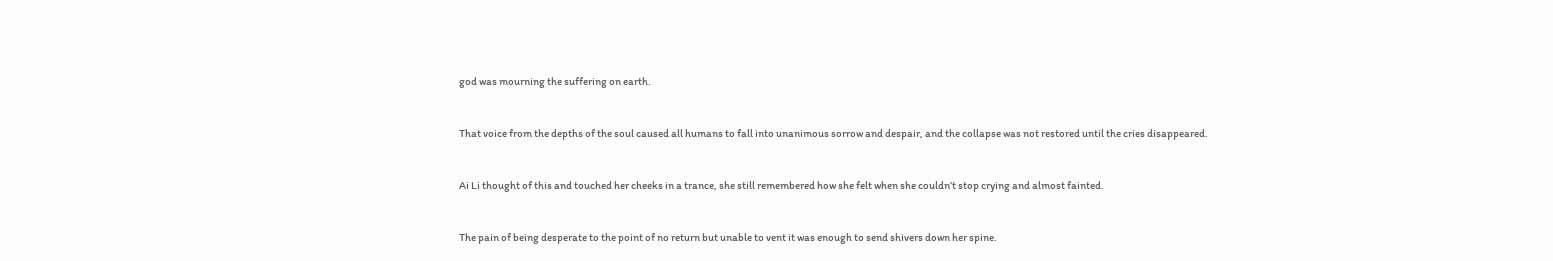god was mourning the suffering on earth.



That voice from the depths of the soul caused all humans to fall into unanimous sorrow and despair, and the collapse was not restored until the cries disappeared.



Ai Li thought of this and touched her cheeks in a trance, she still remembered how she felt when she couldn’t stop crying and almost fainted.



The pain of being desperate to the point of no return but unable to vent it was enough to send shivers down her spine.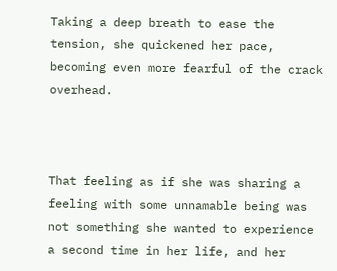Taking a deep breath to ease the tension, she quickened her pace, becoming even more fearful of the crack overhead.



That feeling as if she was sharing a feeling with some unnamable being was not something she wanted to experience a second time in her life, and her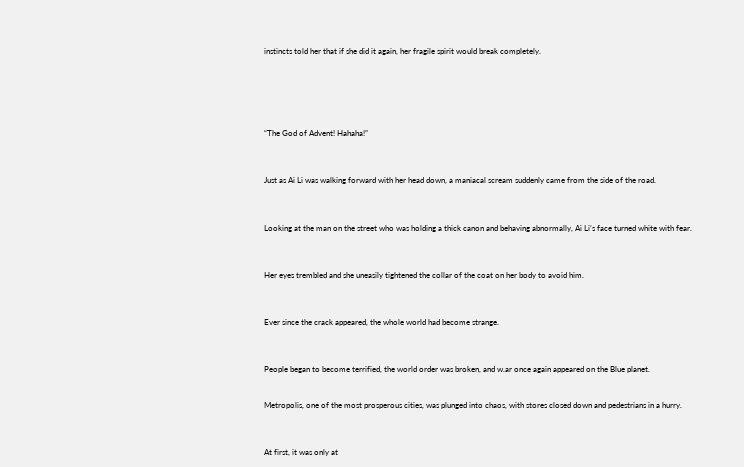instincts told her that if she did it again, her fragile spirit would break completely.






“The God of Advent! Hahaha!”



Just as Ai Li was walking forward with her head down, a maniacal scream suddenly came from the side of the road.



Looking at the man on the street who was holding a thick canon and behaving abnormally, Ai Li’s face turned white with fear.



Her eyes trembled and she uneasily tightened the collar of the coat on her body to avoid him.



Ever since the crack appeared, the whole world had become strange.



People began to become terrified, the world order was broken, and w.ar once again appeared on the Blue planet.


Metropolis, one of the most prosperous cities, was plunged into chaos, with stores closed down and pedestrians in a hurry.



At first, it was only at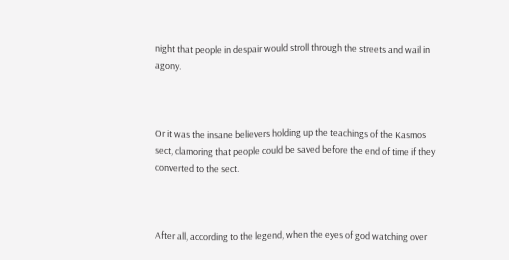night that people in despair would stroll through the streets and wail in agony.



Or it was the insane believers holding up the teachings of the Kasmos sect, clamoring that people could be saved before the end of time if they converted to the sect.



After all, according to the legend, when the eyes of god watching over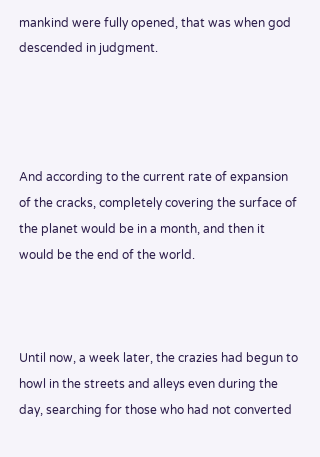mankind were fully opened, that was when god descended in judgment.




And according to the current rate of expansion of the cracks, completely covering the surface of the planet would be in a month, and then it would be the end of the world.



Until now, a week later, the crazies had begun to howl in the streets and alleys even during the day, searching for those who had not converted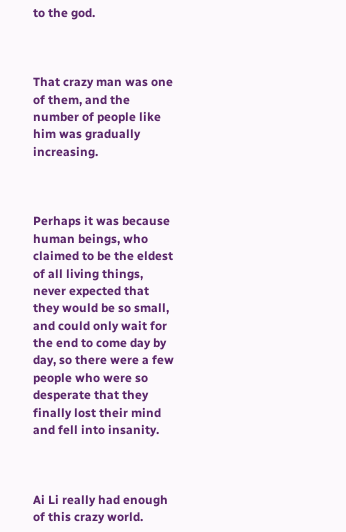to the god.



That crazy man was one of them, and the number of people like him was gradually increasing.



Perhaps it was because human beings, who claimed to be the eldest of all living things, never expected that they would be so small, and could only wait for the end to come day by day, so there were a few people who were so desperate that they finally lost their mind and fell into insanity.



Ai Li really had enough of this crazy world.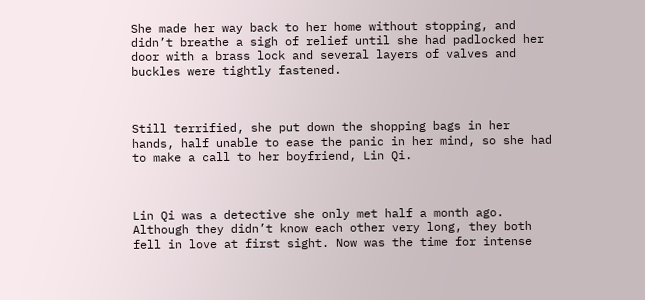She made her way back to her home without stopping, and didn’t breathe a sigh of relief until she had padlocked her door with a brass lock and several layers of valves and buckles were tightly fastened.



Still terrified, she put down the shopping bags in her hands, half unable to ease the panic in her mind, so she had to make a call to her boyfriend, Lin Qi.



Lin Qi was a detective she only met half a month ago. Although they didn’t know each other very long, they both fell in love at first sight. Now was the time for intense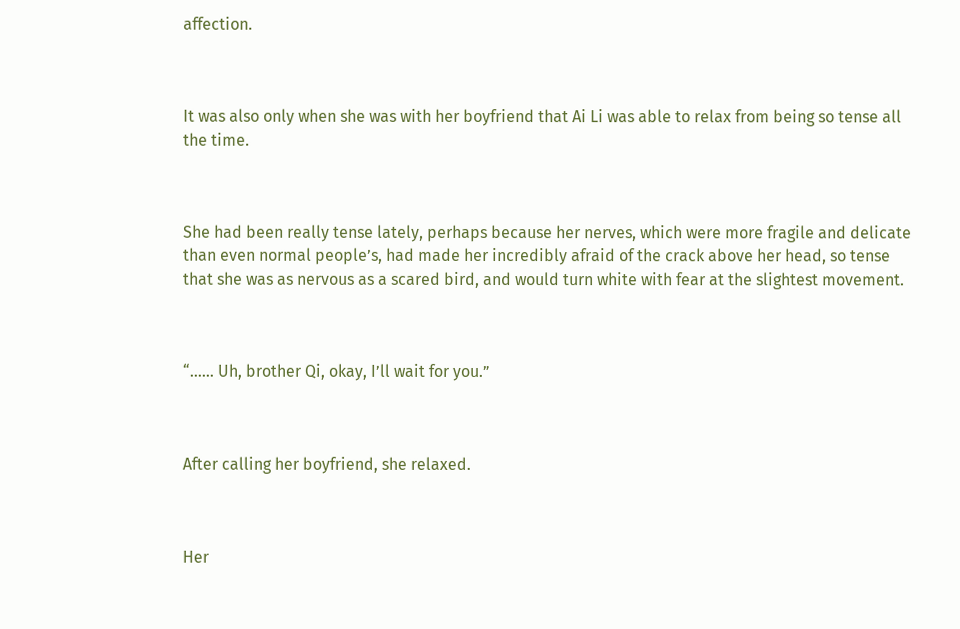affection.



It was also only when she was with her boyfriend that Ai Li was able to relax from being so tense all the time.



She had been really tense lately, perhaps because her nerves, which were more fragile and delicate than even normal people’s, had made her incredibly afraid of the crack above her head, so tense that she was as nervous as a scared bird, and would turn white with fear at the slightest movement.



“…… Uh, brother Qi, okay, I’ll wait for you.”



After calling her boyfriend, she relaxed.



Her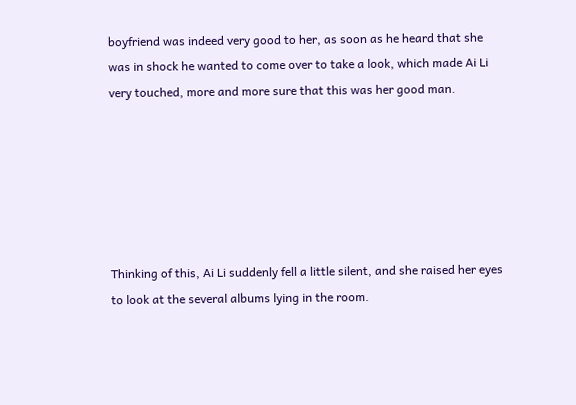boyfriend was indeed very good to her, as soon as he heard that she was in shock he wanted to come over to take a look, which made Ai Li very touched, more and more sure that this was her good man.






Thinking of this, Ai Li suddenly fell a little silent, and she raised her eyes to look at the several albums lying in the room.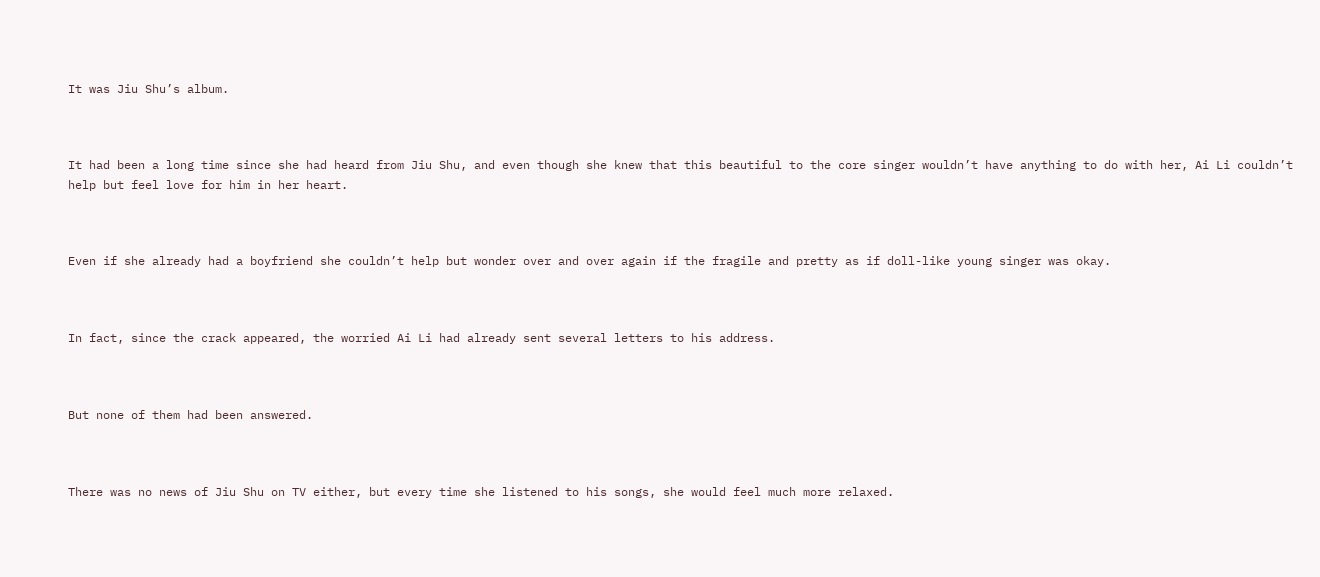It was Jiu Shu’s album.



It had been a long time since she had heard from Jiu Shu, and even though she knew that this beautiful to the core singer wouldn’t have anything to do with her, Ai Li couldn’t help but feel love for him in her heart.



Even if she already had a boyfriend she couldn’t help but wonder over and over again if the fragile and pretty as if doll-like young singer was okay.



In fact, since the crack appeared, the worried Ai Li had already sent several letters to his address.



But none of them had been answered.



There was no news of Jiu Shu on TV either, but every time she listened to his songs, she would feel much more relaxed.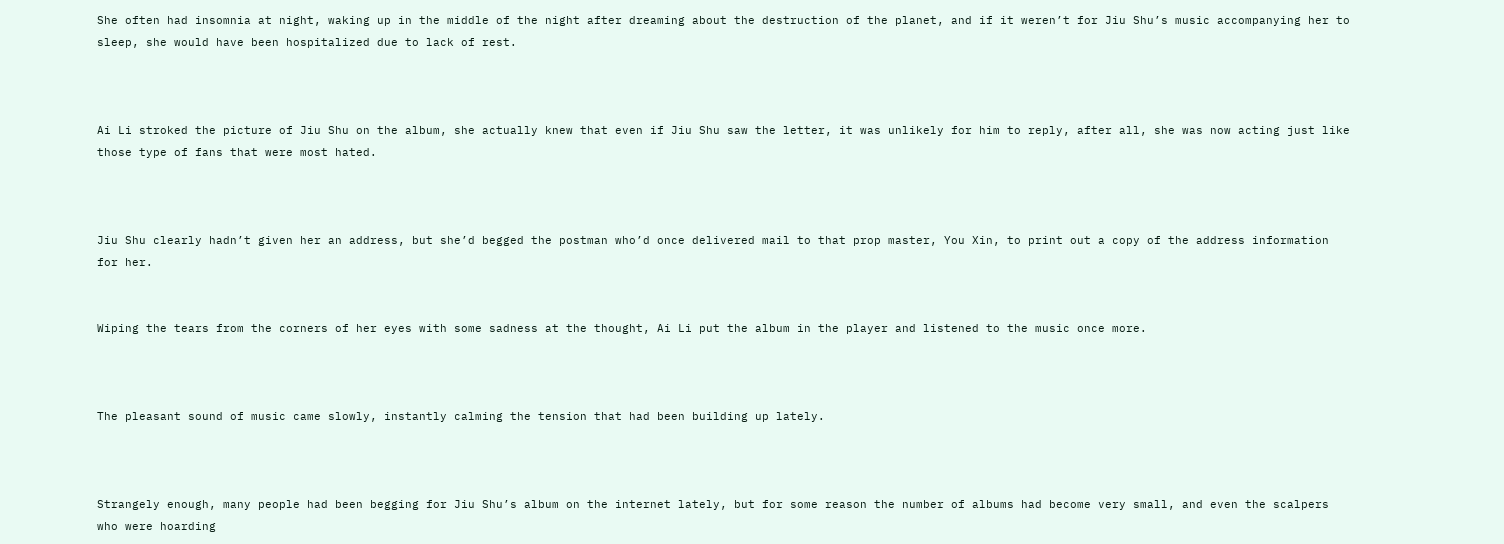She often had insomnia at night, waking up in the middle of the night after dreaming about the destruction of the planet, and if it weren’t for Jiu Shu’s music accompanying her to sleep, she would have been hospitalized due to lack of rest.



Ai Li stroked the picture of Jiu Shu on the album, she actually knew that even if Jiu Shu saw the letter, it was unlikely for him to reply, after all, she was now acting just like those type of fans that were most hated.



Jiu Shu clearly hadn’t given her an address, but she’d begged the postman who’d once delivered mail to that prop master, You Xin, to print out a copy of the address information for her.


Wiping the tears from the corners of her eyes with some sadness at the thought, Ai Li put the album in the player and listened to the music once more.



The pleasant sound of music came slowly, instantly calming the tension that had been building up lately.



Strangely enough, many people had been begging for Jiu Shu’s album on the internet lately, but for some reason the number of albums had become very small, and even the scalpers who were hoarding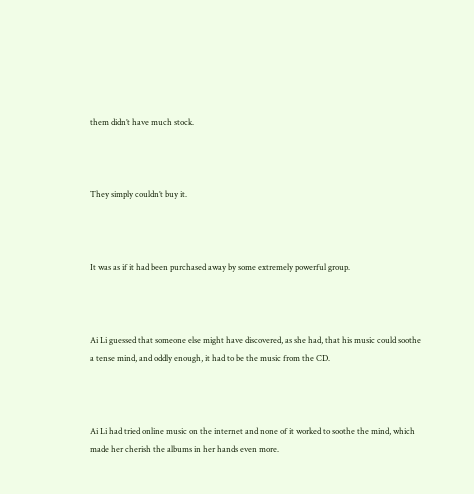them didn’t have much stock.



They simply couldn’t buy it.



It was as if it had been purchased away by some extremely powerful group.



Ai Li guessed that someone else might have discovered, as she had, that his music could soothe a tense mind, and oddly enough, it had to be the music from the CD.



Ai Li had tried online music on the internet and none of it worked to soothe the mind, which made her cherish the albums in her hands even more.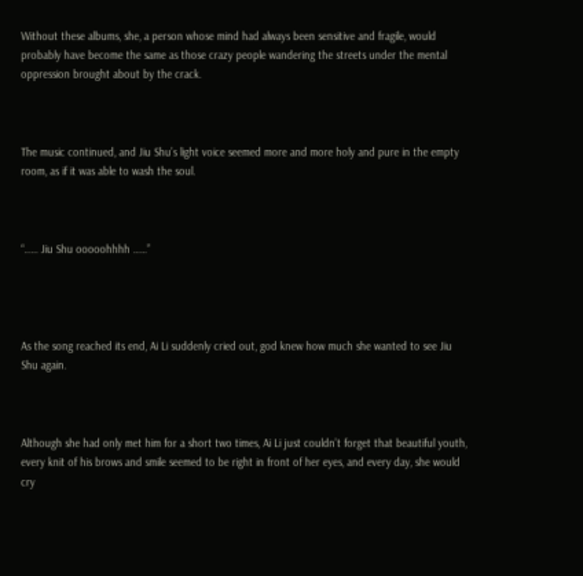Without these albums, she, a person whose mind had always been sensitive and fragile, would probably have become the same as those crazy people wandering the streets under the mental oppression brought about by the crack.



The music continued, and Jiu Shu’s light voice seemed more and more holy and pure in the empty room, as if it was able to wash the soul.



“…… Jiu Shu ooooohhhh ……”




As the song reached its end, Ai Li suddenly cried out, god knew how much she wanted to see Jiu Shu again.



Although she had only met him for a short two times, Ai Li just couldn’t forget that beautiful youth, every knit of his brows and smile seemed to be right in front of her eyes, and every day, she would cry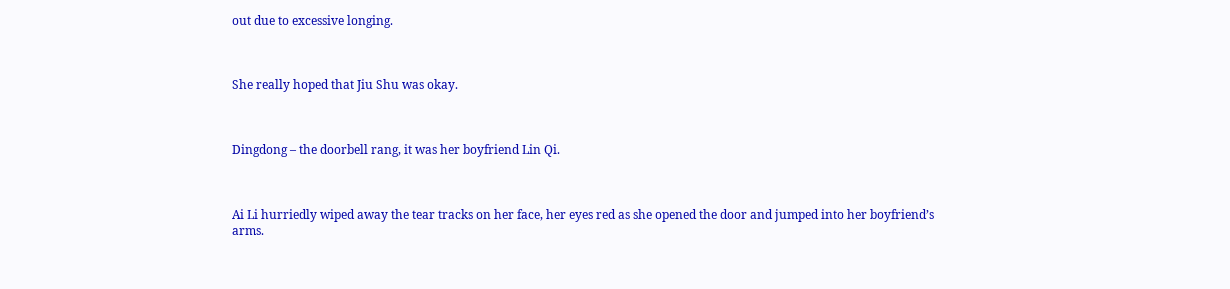out due to excessive longing.



She really hoped that Jiu Shu was okay.



Dingdong – the doorbell rang, it was her boyfriend Lin Qi.



Ai Li hurriedly wiped away the tear tracks on her face, her eyes red as she opened the door and jumped into her boyfriend’s arms.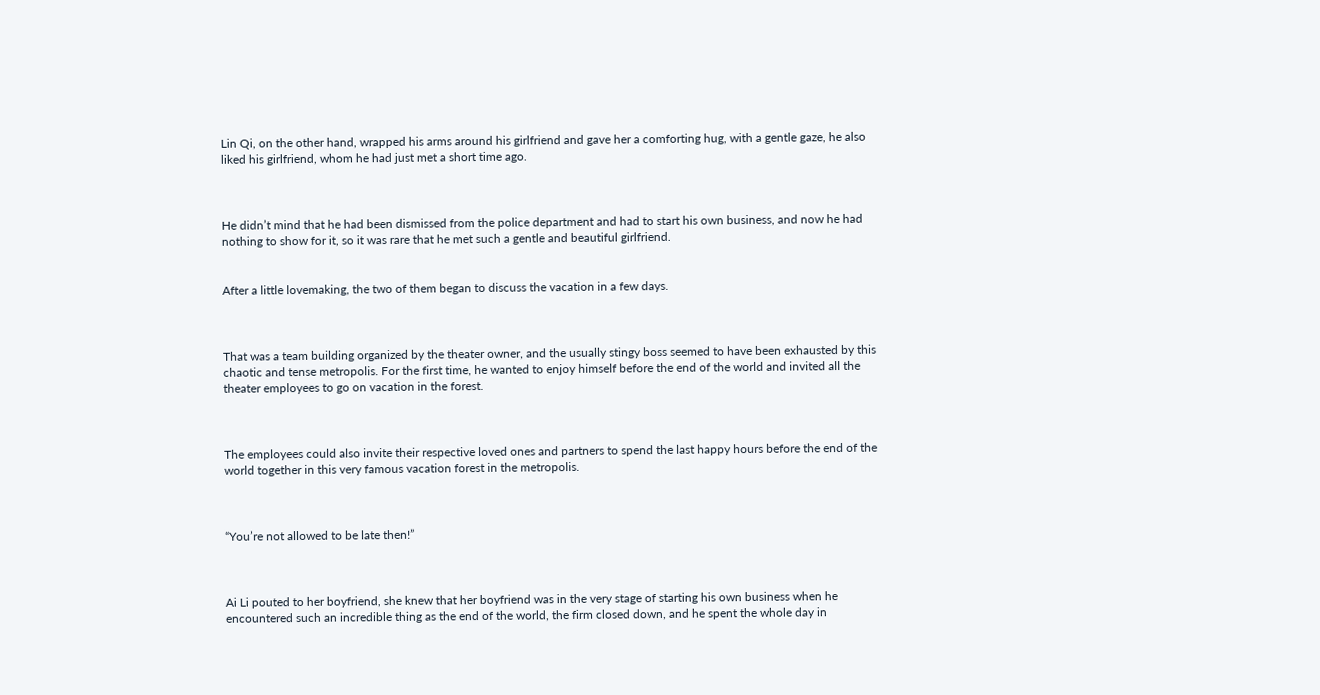Lin Qi, on the other hand, wrapped his arms around his girlfriend and gave her a comforting hug, with a gentle gaze, he also liked his girlfriend, whom he had just met a short time ago.



He didn’t mind that he had been dismissed from the police department and had to start his own business, and now he had nothing to show for it, so it was rare that he met such a gentle and beautiful girlfriend.


After a little lovemaking, the two of them began to discuss the vacation in a few days.



That was a team building organized by the theater owner, and the usually stingy boss seemed to have been exhausted by this chaotic and tense metropolis. For the first time, he wanted to enjoy himself before the end of the world and invited all the theater employees to go on vacation in the forest.



The employees could also invite their respective loved ones and partners to spend the last happy hours before the end of the world together in this very famous vacation forest in the metropolis.



“You’re not allowed to be late then!”



Ai Li pouted to her boyfriend, she knew that her boyfriend was in the very stage of starting his own business when he encountered such an incredible thing as the end of the world, the firm closed down, and he spent the whole day in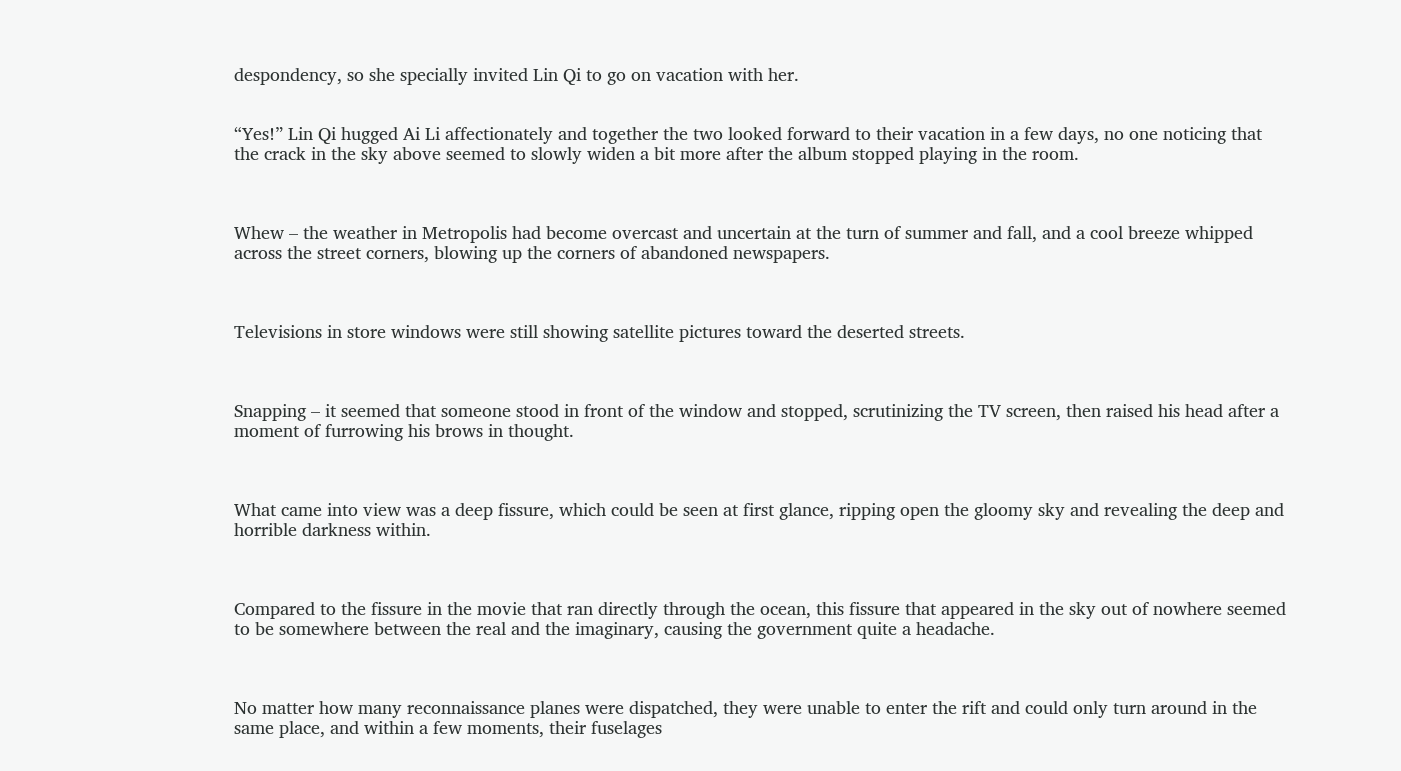despondency, so she specially invited Lin Qi to go on vacation with her.


“Yes!” Lin Qi hugged Ai Li affectionately and together the two looked forward to their vacation in a few days, no one noticing that the crack in the sky above seemed to slowly widen a bit more after the album stopped playing in the room.



Whew – the weather in Metropolis had become overcast and uncertain at the turn of summer and fall, and a cool breeze whipped across the street corners, blowing up the corners of abandoned newspapers.



Televisions in store windows were still showing satellite pictures toward the deserted streets.



Snapping – it seemed that someone stood in front of the window and stopped, scrutinizing the TV screen, then raised his head after a moment of furrowing his brows in thought.



What came into view was a deep fissure, which could be seen at first glance, ripping open the gloomy sky and revealing the deep and horrible darkness within.



Compared to the fissure in the movie that ran directly through the ocean, this fissure that appeared in the sky out of nowhere seemed to be somewhere between the real and the imaginary, causing the government quite a headache.



No matter how many reconnaissance planes were dispatched, they were unable to enter the rift and could only turn around in the same place, and within a few moments, their fuselages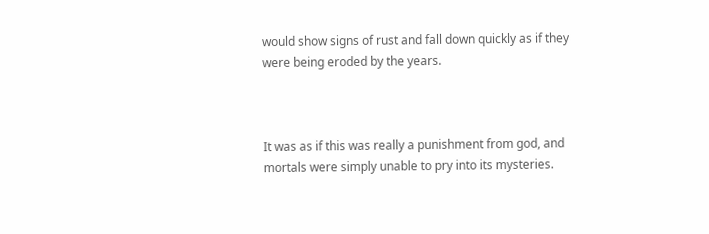would show signs of rust and fall down quickly as if they were being eroded by the years.



It was as if this was really a punishment from god, and mortals were simply unable to pry into its mysteries.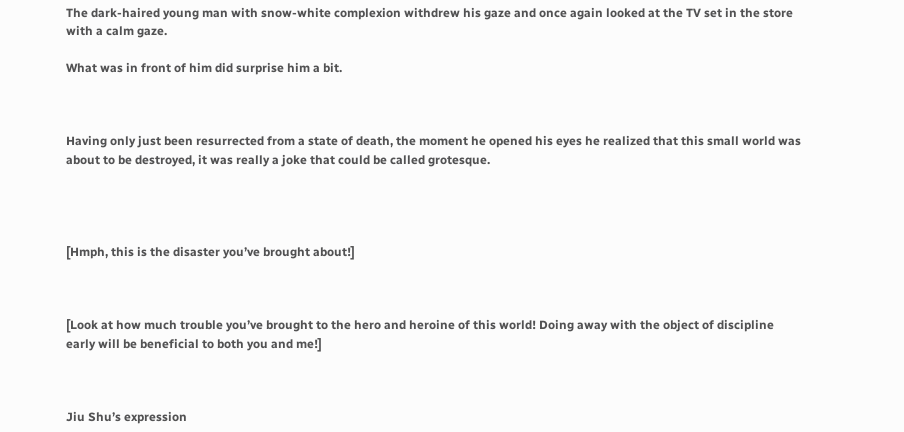The dark-haired young man with snow-white complexion withdrew his gaze and once again looked at the TV set in the store with a calm gaze.

What was in front of him did surprise him a bit.



Having only just been resurrected from a state of death, the moment he opened his eyes he realized that this small world was about to be destroyed, it was really a joke that could be called grotesque.




[Hmph, this is the disaster you’ve brought about!]



[Look at how much trouble you’ve brought to the hero and heroine of this world! Doing away with the object of discipline early will be beneficial to both you and me!]



Jiu Shu’s expression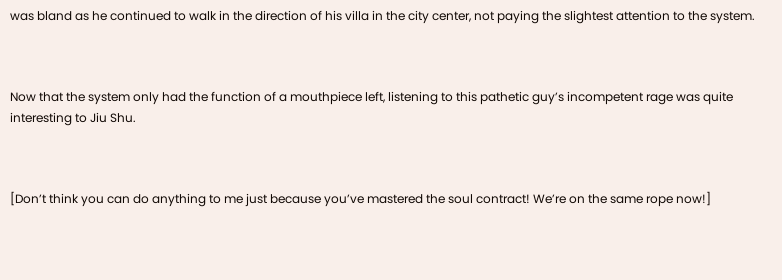was bland as he continued to walk in the direction of his villa in the city center, not paying the slightest attention to the system.



Now that the system only had the function of a mouthpiece left, listening to this pathetic guy’s incompetent rage was quite interesting to Jiu Shu.



[Don’t think you can do anything to me just because you’ve mastered the soul contract! We’re on the same rope now!]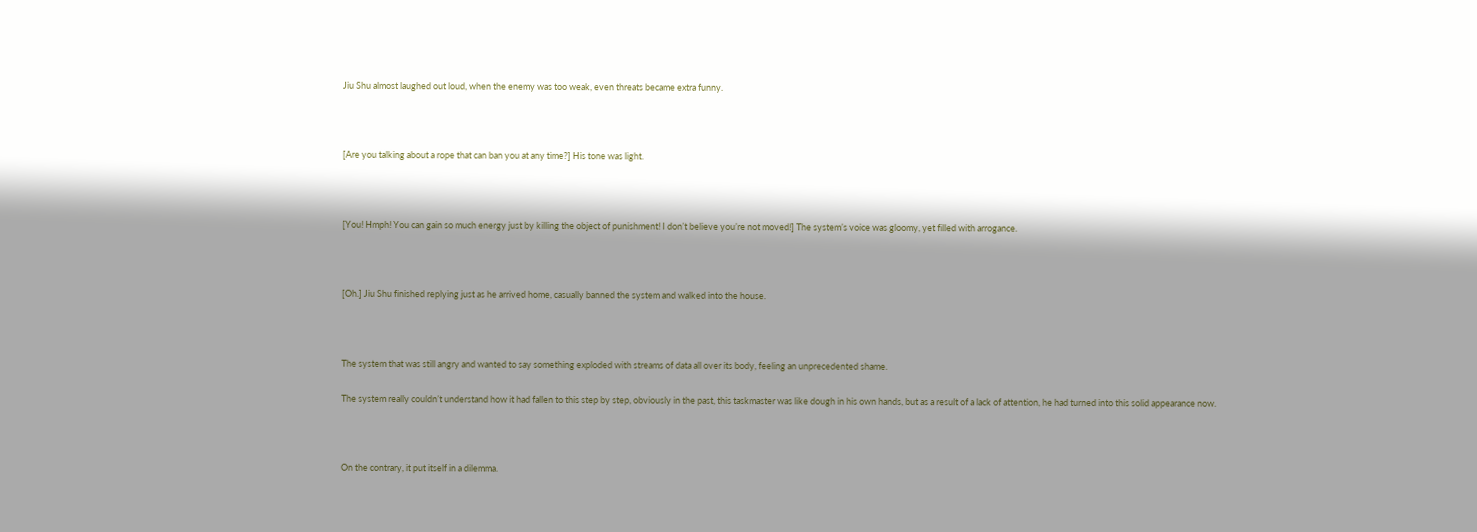Jiu Shu almost laughed out loud, when the enemy was too weak, even threats became extra funny.



[Are you talking about a rope that can ban you at any time?] His tone was light.



[You! Hmph! You can gain so much energy just by killing the object of punishment! I don’t believe you’re not moved!] The system’s voice was gloomy, yet filled with arrogance.



[Oh.] Jiu Shu finished replying just as he arrived home, casually banned the system and walked into the house.



The system that was still angry and wanted to say something exploded with streams of data all over its body, feeling an unprecedented shame.

The system really couldn’t understand how it had fallen to this step by step, obviously in the past, this taskmaster was like dough in his own hands, but as a result of a lack of attention, he had turned into this solid appearance now.



On the contrary, it put itself in a dilemma.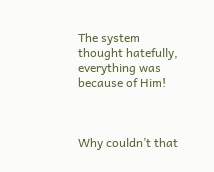The system thought hatefully, everything was because of Him!



Why couldn’t that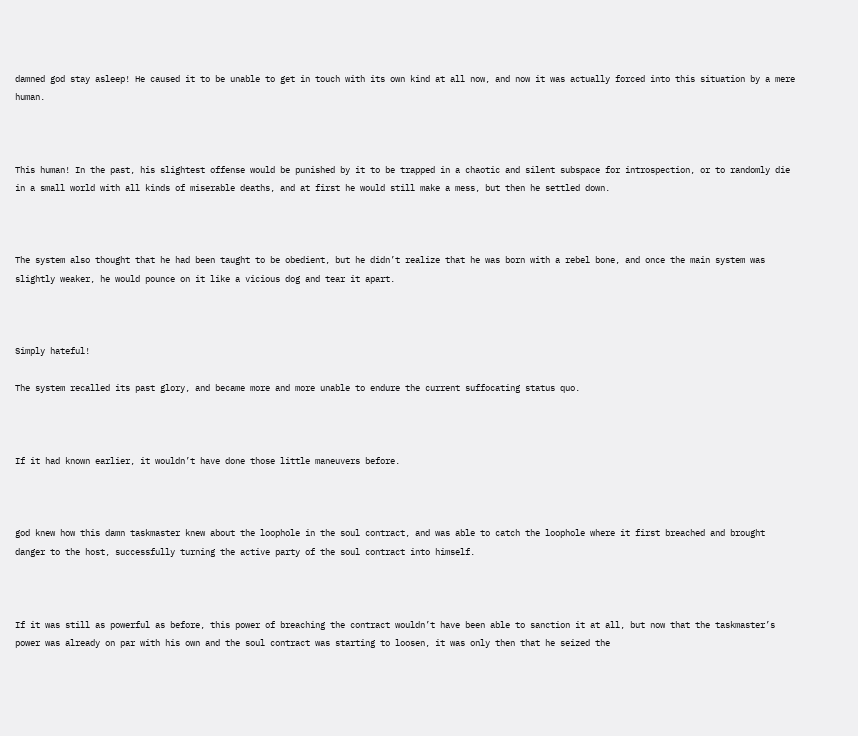damned god stay asleep! He caused it to be unable to get in touch with its own kind at all now, and now it was actually forced into this situation by a mere human.



This human! In the past, his slightest offense would be punished by it to be trapped in a chaotic and silent subspace for introspection, or to randomly die in a small world with all kinds of miserable deaths, and at first he would still make a mess, but then he settled down.



The system also thought that he had been taught to be obedient, but he didn’t realize that he was born with a rebel bone, and once the main system was slightly weaker, he would pounce on it like a vicious dog and tear it apart.



Simply hateful!

The system recalled its past glory, and became more and more unable to endure the current suffocating status quo.



If it had known earlier, it wouldn’t have done those little maneuvers before.



god knew how this damn taskmaster knew about the loophole in the soul contract, and was able to catch the loophole where it first breached and brought danger to the host, successfully turning the active party of the soul contract into himself.



If it was still as powerful as before, this power of breaching the contract wouldn’t have been able to sanction it at all, but now that the taskmaster’s power was already on par with his own and the soul contract was starting to loosen, it was only then that he seized the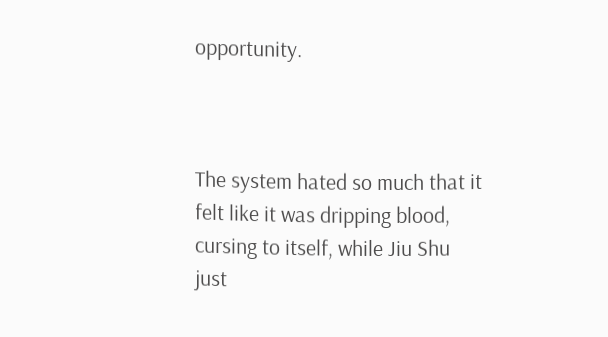opportunity.



The system hated so much that it felt like it was dripping blood, cursing to itself, while Jiu Shu just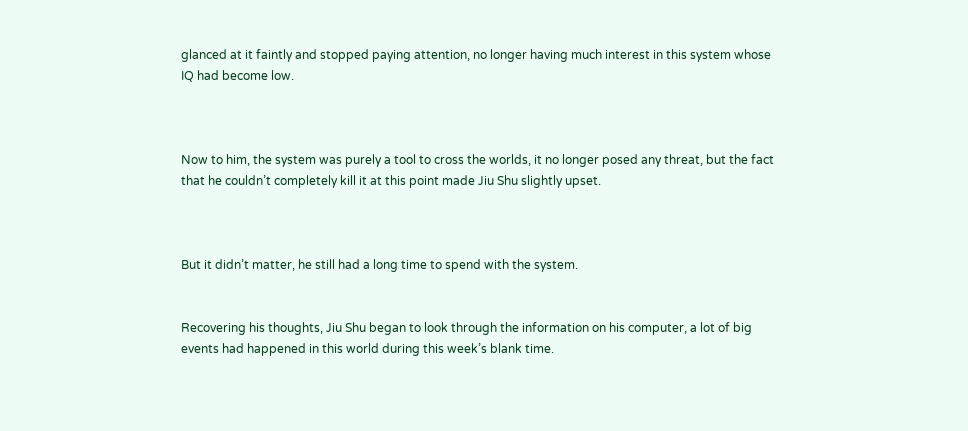glanced at it faintly and stopped paying attention, no longer having much interest in this system whose IQ had become low.



Now to him, the system was purely a tool to cross the worlds, it no longer posed any threat, but the fact that he couldn’t completely kill it at this point made Jiu Shu slightly upset.



But it didn’t matter, he still had a long time to spend with the system.


Recovering his thoughts, Jiu Shu began to look through the information on his computer, a lot of big events had happened in this world during this week’s blank time.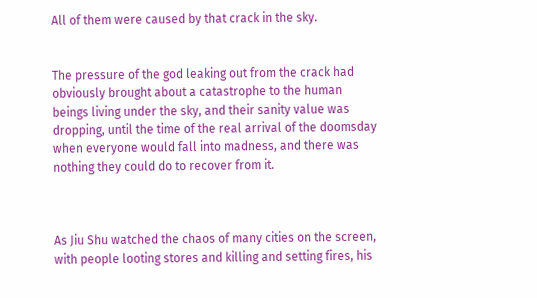All of them were caused by that crack in the sky.


The pressure of the god leaking out from the crack had obviously brought about a catastrophe to the human beings living under the sky, and their sanity value was dropping, until the time of the real arrival of the doomsday when everyone would fall into madness, and there was nothing they could do to recover from it.



As Jiu Shu watched the chaos of many cities on the screen, with people looting stores and killing and setting fires, his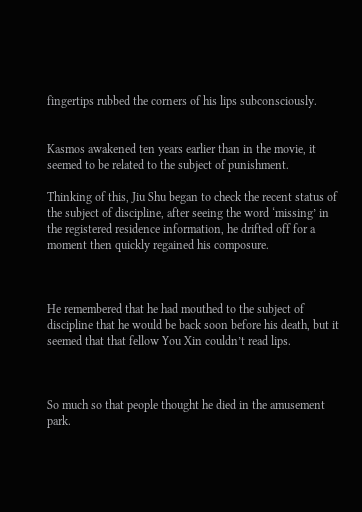fingertips rubbed the corners of his lips subconsciously.


Kasmos awakened ten years earlier than in the movie, it seemed to be related to the subject of punishment.

Thinking of this, Jiu Shu began to check the recent status of the subject of discipline, after seeing the word ‘missing’ in the registered residence information, he drifted off for a moment then quickly regained his composure.



He remembered that he had mouthed to the subject of discipline that he would be back soon before his death, but it seemed that that fellow You Xin couldn’t read lips.



So much so that people thought he died in the amusement park.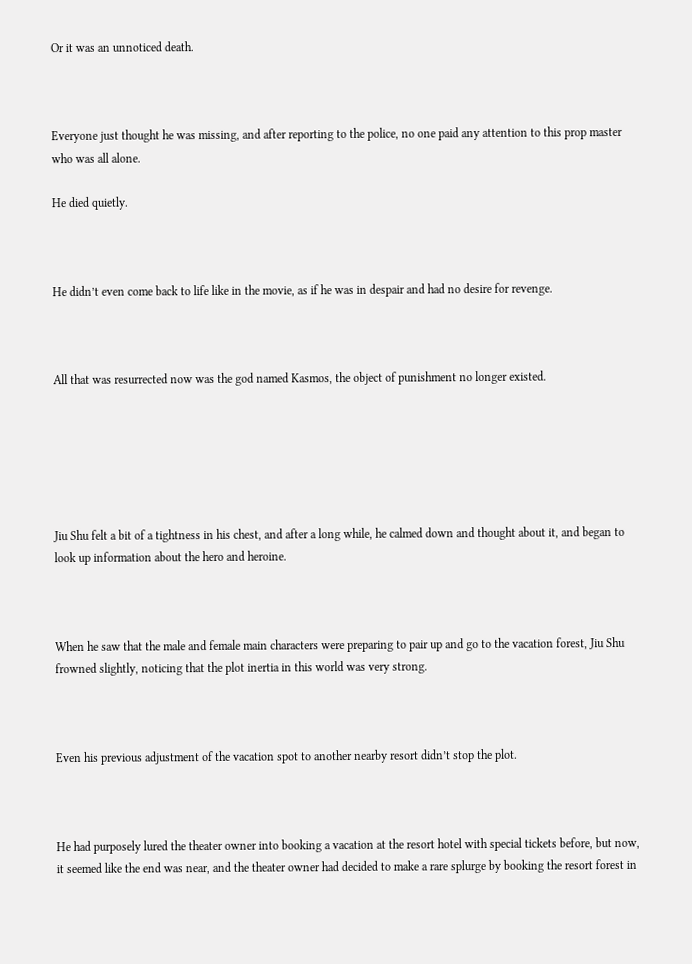Or it was an unnoticed death.



Everyone just thought he was missing, and after reporting to the police, no one paid any attention to this prop master who was all alone.

He died quietly.



He didn’t even come back to life like in the movie, as if he was in despair and had no desire for revenge.



All that was resurrected now was the god named Kasmos, the object of punishment no longer existed.






Jiu Shu felt a bit of a tightness in his chest, and after a long while, he calmed down and thought about it, and began to look up information about the hero and heroine.



When he saw that the male and female main characters were preparing to pair up and go to the vacation forest, Jiu Shu frowned slightly, noticing that the plot inertia in this world was very strong.



Even his previous adjustment of the vacation spot to another nearby resort didn’t stop the plot.



He had purposely lured the theater owner into booking a vacation at the resort hotel with special tickets before, but now, it seemed like the end was near, and the theater owner had decided to make a rare splurge by booking the resort forest in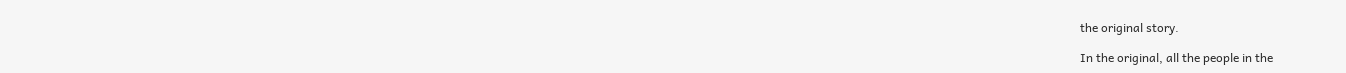the original story.

In the original, all the people in the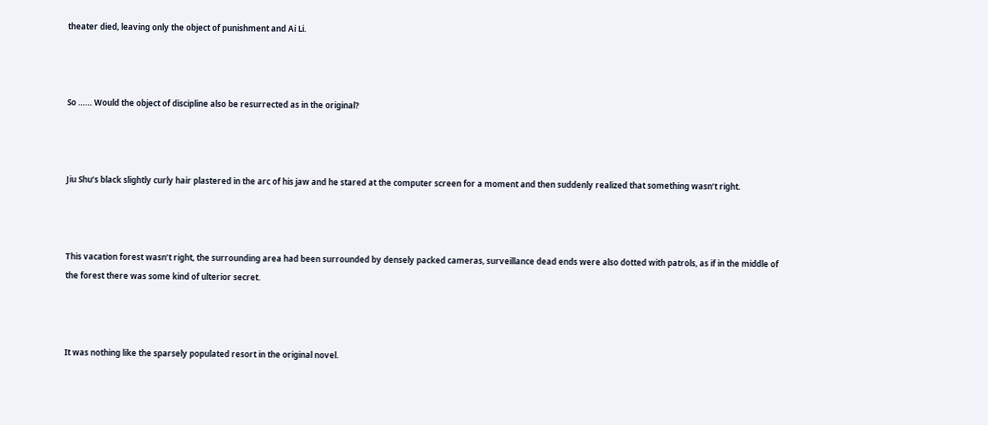theater died, leaving only the object of punishment and Ai Li.



So …… Would the object of discipline also be resurrected as in the original?



Jiu Shu’s black slightly curly hair plastered in the arc of his jaw and he stared at the computer screen for a moment and then suddenly realized that something wasn’t right.



This vacation forest wasn’t right, the surrounding area had been surrounded by densely packed cameras, surveillance dead ends were also dotted with patrols, as if in the middle of the forest there was some kind of ulterior secret.



It was nothing like the sparsely populated resort in the original novel.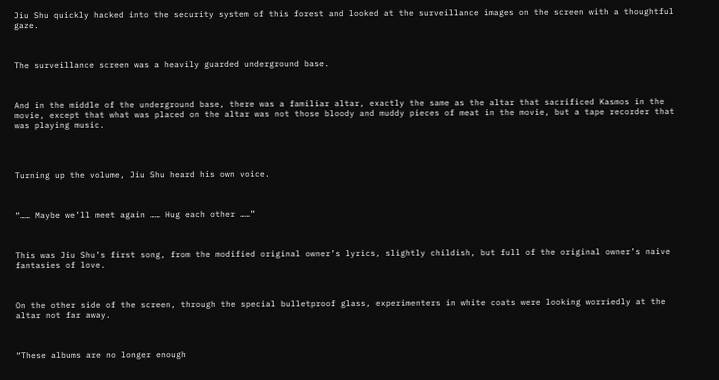Jiu Shu quickly hacked into the security system of this forest and looked at the surveillance images on the screen with a thoughtful gaze.



The surveillance screen was a heavily guarded underground base.



And in the middle of the underground base, there was a familiar altar, exactly the same as the altar that sacrificed Kasmos in the movie, except that what was placed on the altar was not those bloody and muddy pieces of meat in the movie, but a tape recorder that was playing music.




Turning up the volume, Jiu Shu heard his own voice.



“…… Maybe we’ll meet again …… Hug each other ……”



This was Jiu Shu’s first song, from the modified original owner’s lyrics, slightly childish, but full of the original owner’s naive fantasies of love.



On the other side of the screen, through the special bulletproof glass, experimenters in white coats were looking worriedly at the altar not far away.



“These albums are no longer enough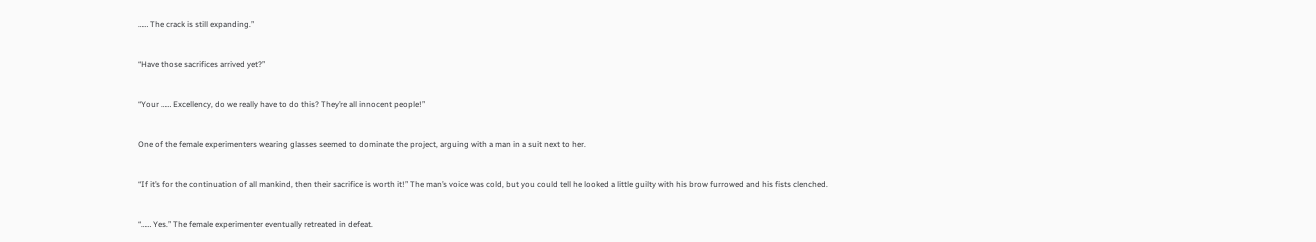…… The crack is still expanding.”



“Have those sacrifices arrived yet?”



“Your …… Excellency, do we really have to do this? They’re all innocent people!”



One of the female experimenters wearing glasses seemed to dominate the project, arguing with a man in a suit next to her.



“If it’s for the continuation of all mankind, then their sacrifice is worth it!” The man’s voice was cold, but you could tell he looked a little guilty with his brow furrowed and his fists clenched.



“…… Yes.” The female experimenter eventually retreated in defeat.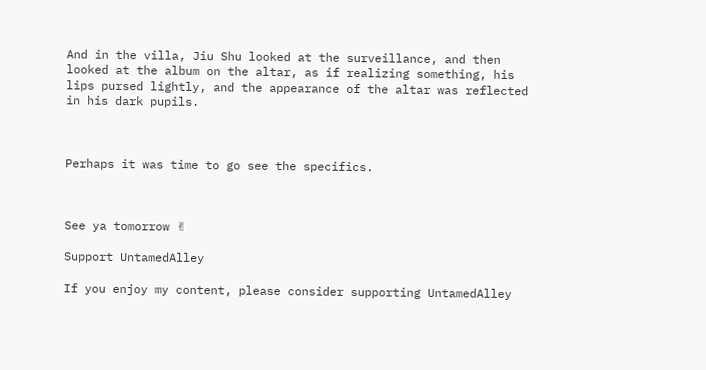And in the villa, Jiu Shu looked at the surveillance, and then looked at the album on the altar, as if realizing something, his lips pursed lightly, and the appearance of the altar was reflected in his dark pupils.



Perhaps it was time to go see the specifics.



See ya tomorrow ✌

Support UntamedAlley

If you enjoy my content, please consider supporting UntamedAlley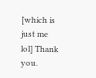[which is just me lol] Thank you.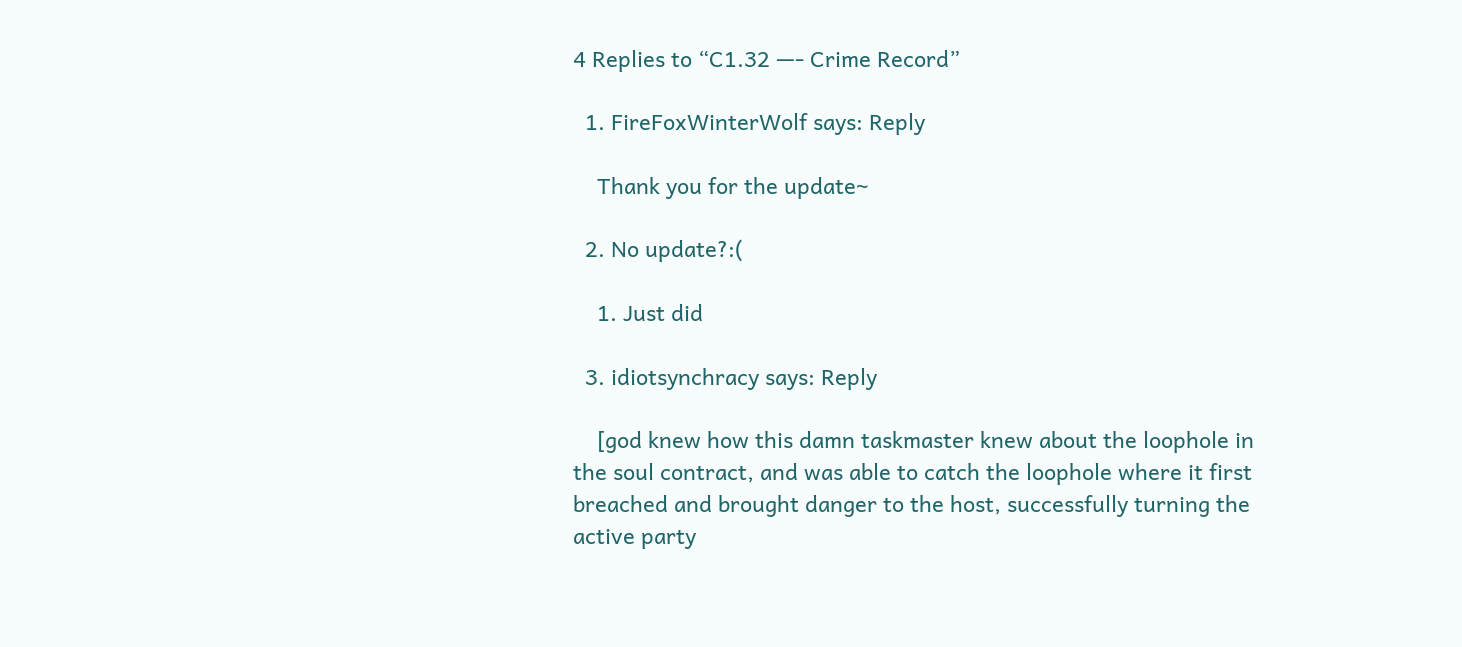4 Replies to “C1.32 —- Crime Record”

  1. FireFoxWinterWolf says: Reply

    Thank you for the update~

  2. No update?:(

    1. Just did

  3. idiotsynchracy says: Reply

    [god knew how this damn taskmaster knew about the loophole in the soul contract, and was able to catch the loophole where it first breached and brought danger to the host, successfully turning the active party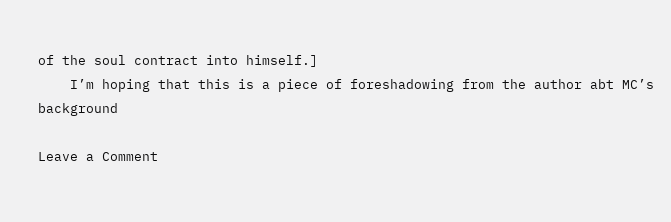of the soul contract into himself.]
    I’m hoping that this is a piece of foreshadowing from the author abt MC’s background

Leave a Comment